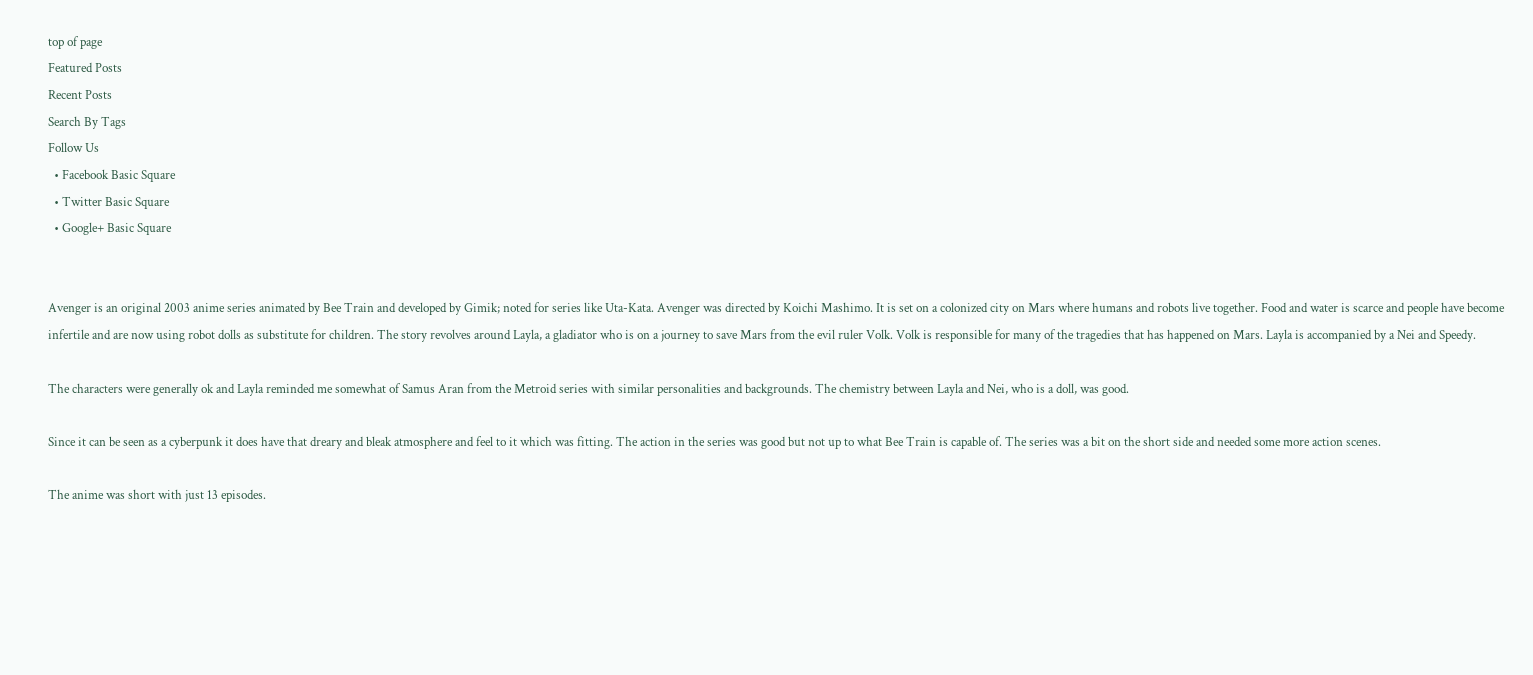top of page
Featured Posts
Recent Posts
Search By Tags
Follow Us
  • Facebook Basic Square
  • Twitter Basic Square
  • Google+ Basic Square


Avenger is an original 2003 anime series animated by Bee Train and developed by Gimik; noted for series like Uta-Kata. Avenger was directed by Koichi Mashimo. It is set on a colonized city on Mars where humans and robots live together. Food and water is scarce and people have become infertile and are now using robot dolls as substitute for children. The story revolves around Layla, a gladiator who is on a journey to save Mars from the evil ruler Volk. Volk is responsible for many of the tragedies that has happened on Mars. Layla is accompanied by a Nei and Speedy.

The characters were generally ok and Layla reminded me somewhat of Samus Aran from the Metroid series with similar personalities and backgrounds. The chemistry between Layla and Nei, who is a doll, was good.

Since it can be seen as a cyberpunk it does have that dreary and bleak atmosphere and feel to it which was fitting. The action in the series was good but not up to what Bee Train is capable of. The series was a bit on the short side and needed some more action scenes.

The anime was short with just 13 episodes.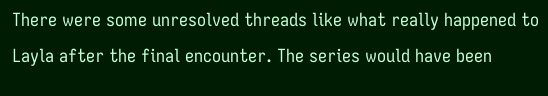There were some unresolved threads like what really happened to Layla after the final encounter. The series would have been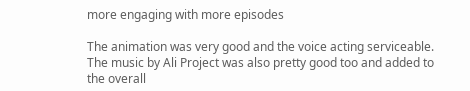more engaging with more episodes

The animation was very good and the voice acting serviceable. The music by Ali Project was also pretty good too and added to the overall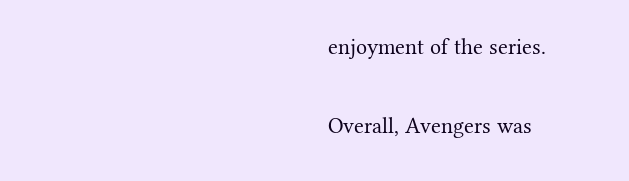enjoyment of the series.

Overall, Avengers was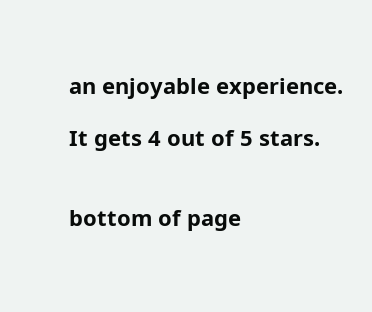an enjoyable experience.

It gets 4 out of 5 stars.


bottom of page